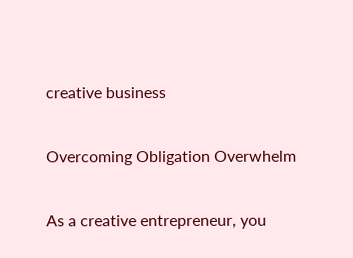creative business

Overcoming Obligation Overwhelm

As a creative entrepreneur, you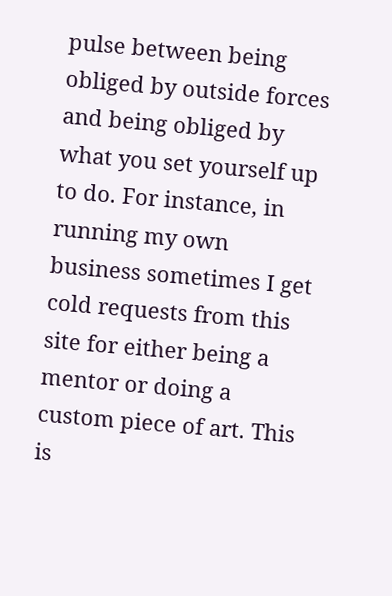pulse between being obliged by outside forces and being obliged by what you set yourself up to do. For instance, in running my own business sometimes I get cold requests from this site for either being a mentor or doing a custom piece of art. This is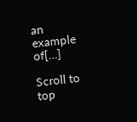an example of[…]

Scroll to top